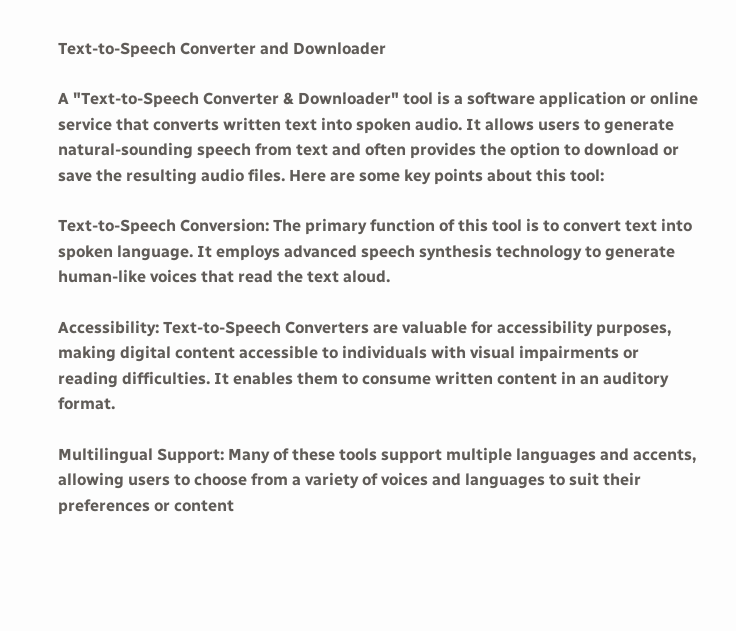Text-to-Speech Converter and Downloader

A "Text-to-Speech Converter & Downloader" tool is a software application or online service that converts written text into spoken audio. It allows users to generate natural-sounding speech from text and often provides the option to download or save the resulting audio files. Here are some key points about this tool:

Text-to-Speech Conversion: The primary function of this tool is to convert text into spoken language. It employs advanced speech synthesis technology to generate human-like voices that read the text aloud.

Accessibility: Text-to-Speech Converters are valuable for accessibility purposes, making digital content accessible to individuals with visual impairments or reading difficulties. It enables them to consume written content in an auditory format.

Multilingual Support: Many of these tools support multiple languages and accents, allowing users to choose from a variety of voices and languages to suit their preferences or content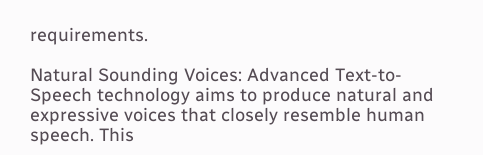requirements.

Natural Sounding Voices: Advanced Text-to-Speech technology aims to produce natural and expressive voices that closely resemble human speech. This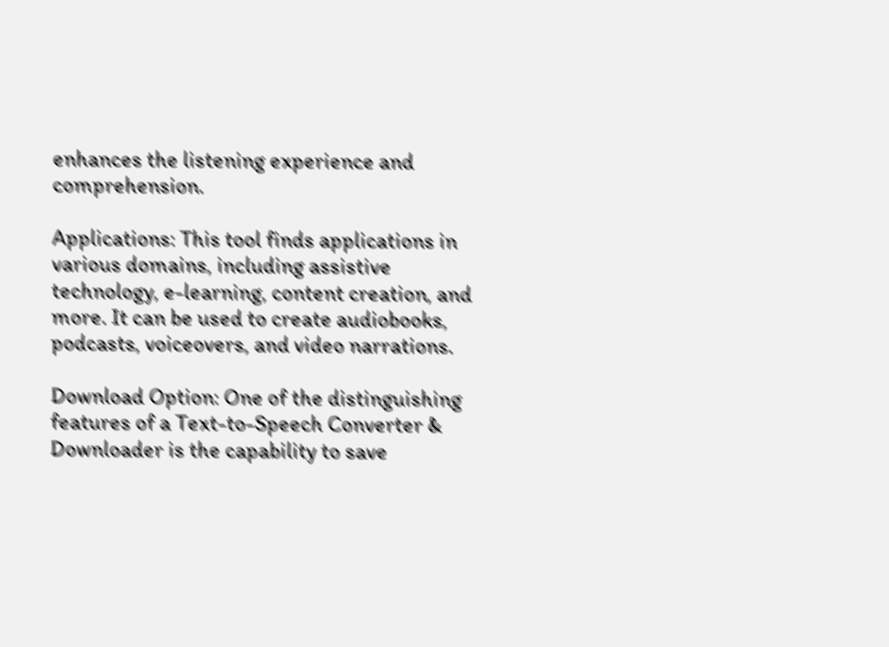enhances the listening experience and comprehension.

Applications: This tool finds applications in various domains, including assistive technology, e-learning, content creation, and more. It can be used to create audiobooks, podcasts, voiceovers, and video narrations.

Download Option: One of the distinguishing features of a Text-to-Speech Converter & Downloader is the capability to save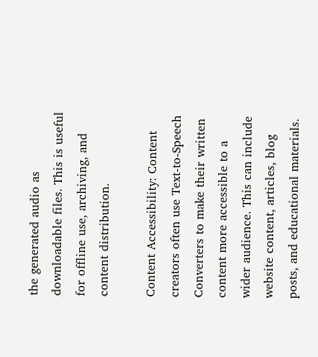the generated audio as downloadable files. This is useful for offline use, archiving, and content distribution.

Content Accessibility: Content creators often use Text-to-Speech Converters to make their written content more accessible to a wider audience. This can include website content, articles, blog posts, and educational materials.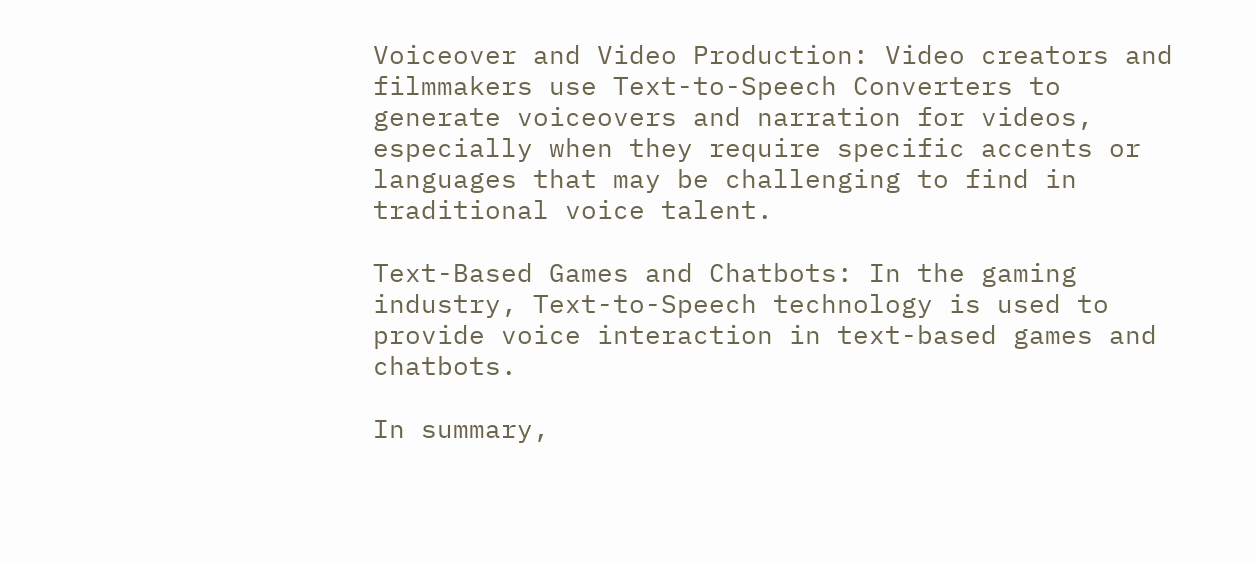Voiceover and Video Production: Video creators and filmmakers use Text-to-Speech Converters to generate voiceovers and narration for videos, especially when they require specific accents or languages that may be challenging to find in traditional voice talent.

Text-Based Games and Chatbots: In the gaming industry, Text-to-Speech technology is used to provide voice interaction in text-based games and chatbots.

In summary,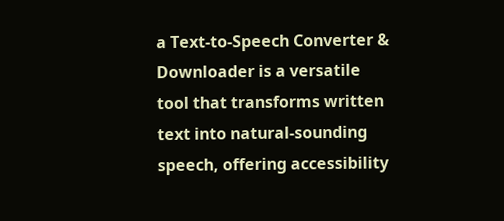a Text-to-Speech Converter & Downloader is a versatile tool that transforms written text into natural-sounding speech, offering accessibility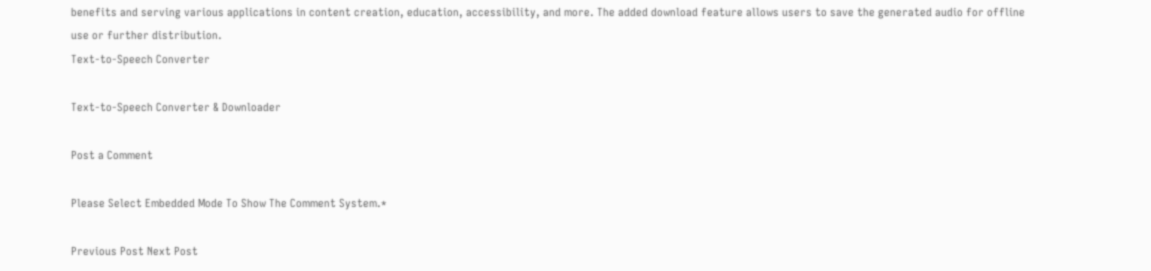benefits and serving various applications in content creation, education, accessibility, and more. The added download feature allows users to save the generated audio for offline use or further distribution.
Text-to-Speech Converter

Text-to-Speech Converter & Downloader

Post a Comment

Please Select Embedded Mode To Show The Comment System.*

Previous Post Next Post